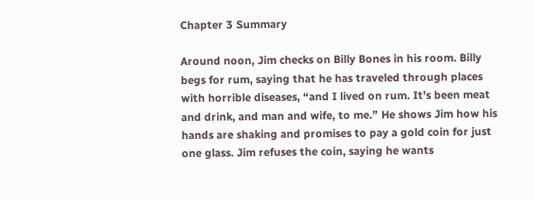Chapter 3 Summary

Around noon, Jim checks on Billy Bones in his room. Billy begs for rum, saying that he has traveled through places with horrible diseases, “and I lived on rum. It’s been meat and drink, and man and wife, to me.” He shows Jim how his hands are shaking and promises to pay a gold coin for just one glass. Jim refuses the coin, saying he wants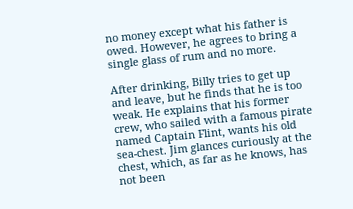no money except what his father is owed. However, he agrees to bring a single glass of rum and no more.

After drinking, Billy tries to get up and leave, but he finds that he is too weak. He explains that his former crew, who sailed with a famous pirate named Captain Flint, wants his old sea-chest. Jim glances curiously at the chest, which, as far as he knows, has not been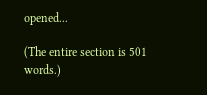opened...

(The entire section is 501 words.)